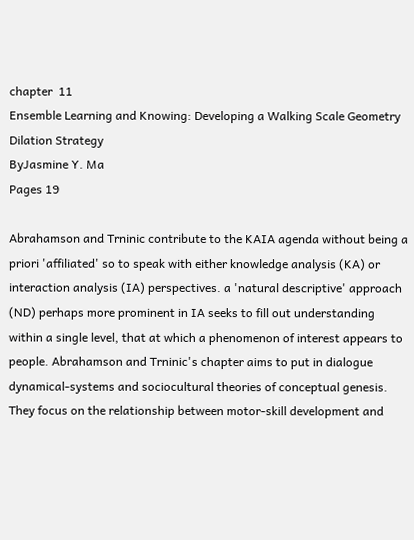chapter  11
Ensemble Learning and Knowing: Developing a Walking Scale Geometry Dilation Strategy
ByJasmine Y. Ma
Pages 19

Abrahamson and Trninic contribute to the KAIA agenda without being a priori 'affiliated' so to speak with either knowledge analysis (KA) or interaction analysis (IA) perspectives. a 'natural descriptive' approach (ND) perhaps more prominent in IA seeks to fill out understanding within a single level, that at which a phenomenon of interest appears to people. Abrahamson and Trninic's chapter aims to put in dialogue dynamical-systems and sociocultural theories of conceptual genesis. They focus on the relationship between motor-skill development and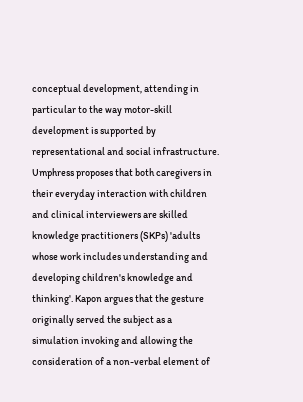conceptual development, attending in particular to the way motor-skill development is supported by representational and social infrastructure. Umphress proposes that both caregivers in their everyday interaction with children and clinical interviewers are skilled knowledge practitioners (SKPs) 'adults whose work includes understanding and developing children's knowledge and thinking'. Kapon argues that the gesture originally served the subject as a simulation invoking and allowing the consideration of a non-verbal element of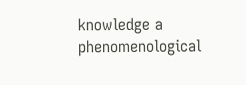knowledge a phenomenological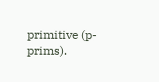primitive (p-prims).